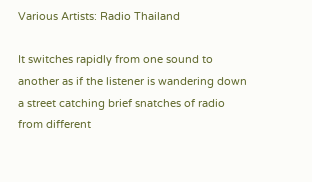Various Artists: Radio Thailand

It switches rapidly from one sound to another as if the listener is wandering down a street catching brief snatches of radio from different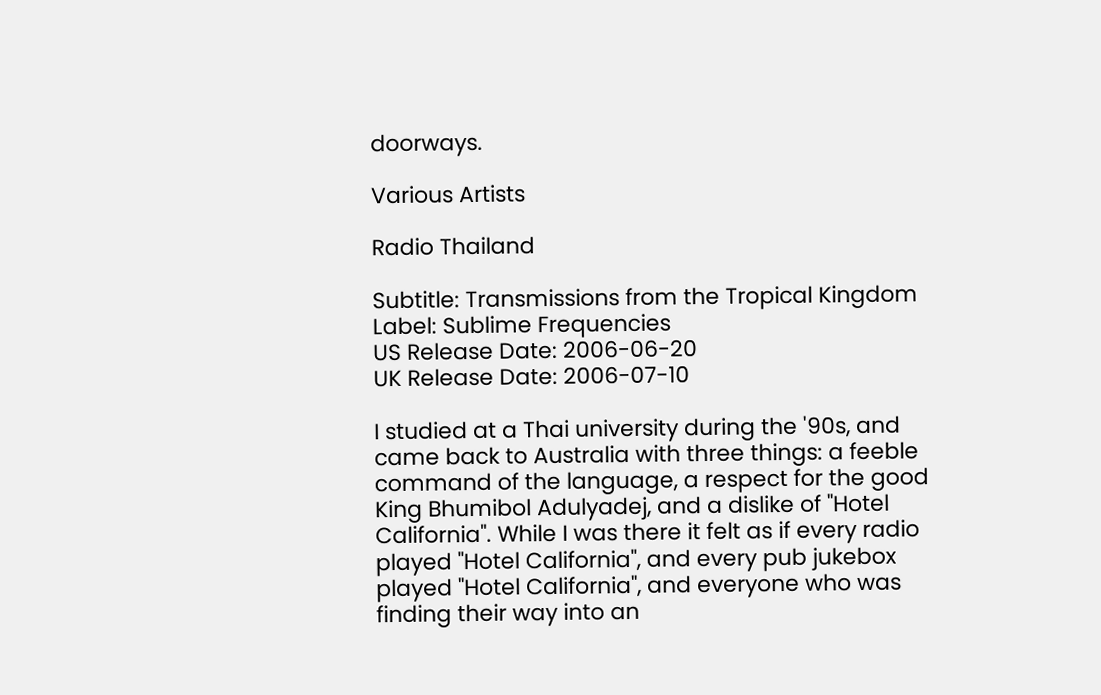doorways.

Various Artists

Radio Thailand

Subtitle: Transmissions from the Tropical Kingdom
Label: Sublime Frequencies
US Release Date: 2006-06-20
UK Release Date: 2006-07-10

I studied at a Thai university during the '90s, and came back to Australia with three things: a feeble command of the language, a respect for the good King Bhumibol Adulyadej, and a dislike of "Hotel California". While I was there it felt as if every radio played "Hotel California", and every pub jukebox played "Hotel California", and everyone who was finding their way into an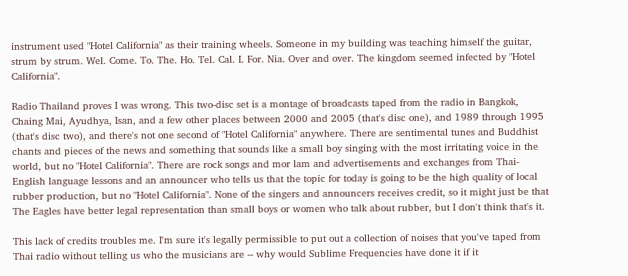instrument used "Hotel California" as their training wheels. Someone in my building was teaching himself the guitar, strum by strum. Wel. Come. To. The. Ho. Tel. Cal. I. For. Nia. Over and over. The kingdom seemed infected by "Hotel California".

Radio Thailand proves I was wrong. This two-disc set is a montage of broadcasts taped from the radio in Bangkok, Chaing Mai, Ayudhya, Isan, and a few other places between 2000 and 2005 (that's disc one), and 1989 through 1995 (that's disc two), and there's not one second of "Hotel California" anywhere. There are sentimental tunes and Buddhist chants and pieces of the news and something that sounds like a small boy singing with the most irritating voice in the world, but no "Hotel California". There are rock songs and mor lam and advertisements and exchanges from Thai-English language lessons and an announcer who tells us that the topic for today is going to be the high quality of local rubber production, but no "Hotel California". None of the singers and announcers receives credit, so it might just be that The Eagles have better legal representation than small boys or women who talk about rubber, but I don't think that's it.

This lack of credits troubles me. I'm sure it's legally permissible to put out a collection of noises that you've taped from Thai radio without telling us who the musicians are -- why would Sublime Frequencies have done it if it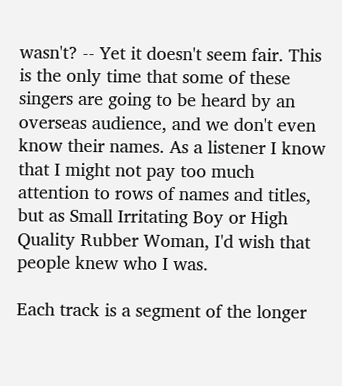wasn't? -- Yet it doesn't seem fair. This is the only time that some of these singers are going to be heard by an overseas audience, and we don't even know their names. As a listener I know that I might not pay too much attention to rows of names and titles, but as Small Irritating Boy or High Quality Rubber Woman, I'd wish that people knew who I was.

Each track is a segment of the longer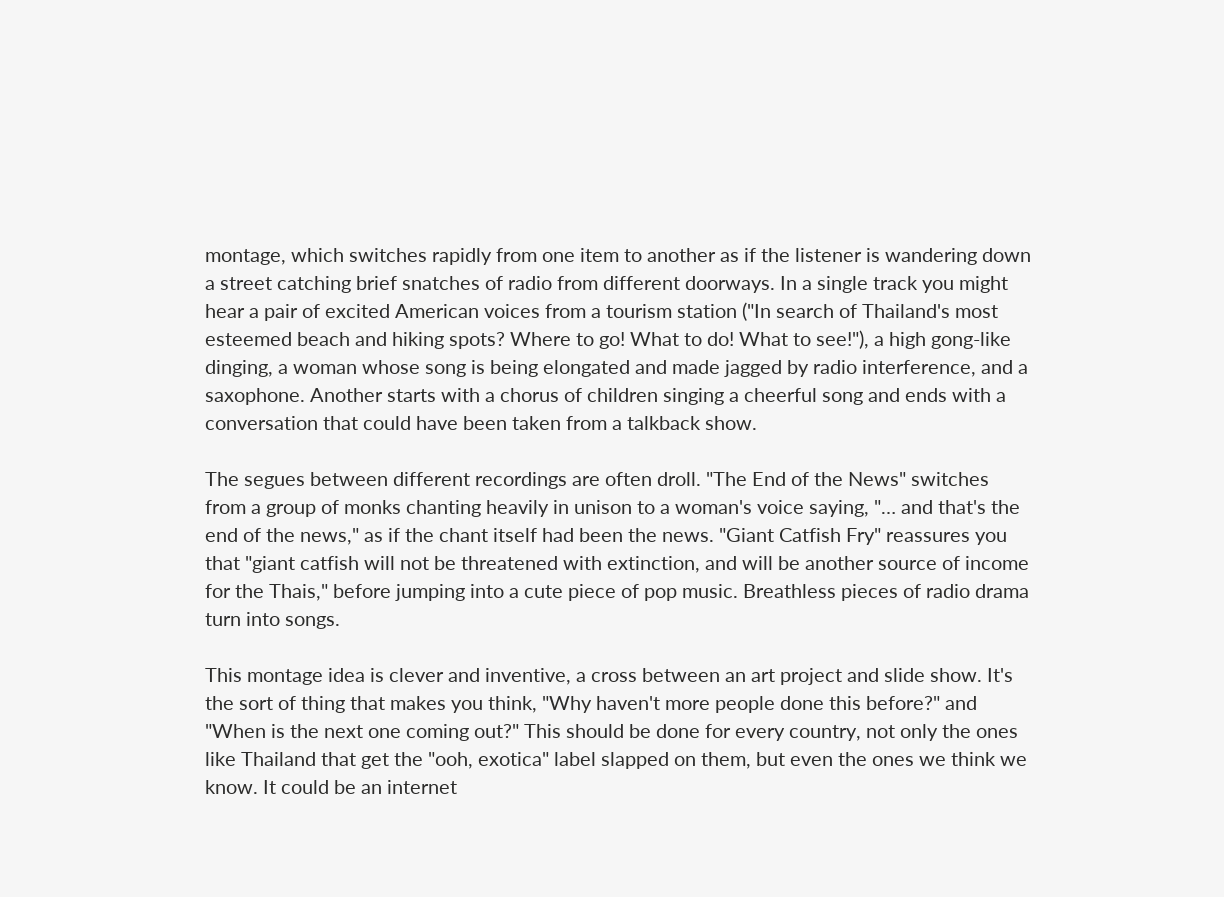montage, which switches rapidly from one item to another as if the listener is wandering down a street catching brief snatches of radio from different doorways. In a single track you might hear a pair of excited American voices from a tourism station ("In search of Thailand's most esteemed beach and hiking spots? Where to go! What to do! What to see!"), a high gong-like dinging, a woman whose song is being elongated and made jagged by radio interference, and a saxophone. Another starts with a chorus of children singing a cheerful song and ends with a conversation that could have been taken from a talkback show.

The segues between different recordings are often droll. "The End of the News" switches from a group of monks chanting heavily in unison to a woman's voice saying, "… and that's the end of the news," as if the chant itself had been the news. "Giant Catfish Fry" reassures you that "giant catfish will not be threatened with extinction, and will be another source of income for the Thais," before jumping into a cute piece of pop music. Breathless pieces of radio drama turn into songs.

This montage idea is clever and inventive, a cross between an art project and slide show. It's the sort of thing that makes you think, "Why haven't more people done this before?" and "When is the next one coming out?" This should be done for every country, not only the ones like Thailand that get the "ooh, exotica" label slapped on them, but even the ones we think we know. It could be an internet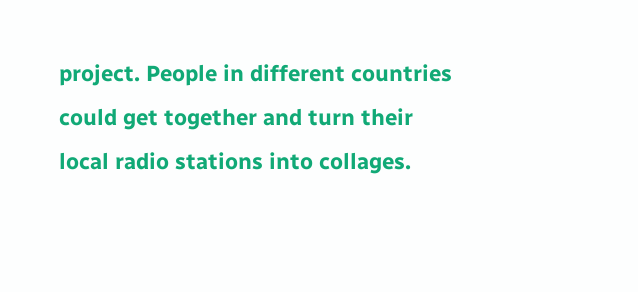project. People in different countries could get together and turn their local radio stations into collages.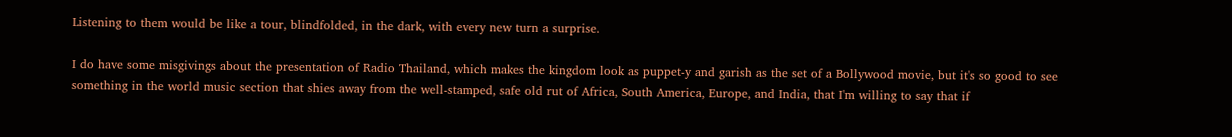Listening to them would be like a tour, blindfolded, in the dark, with every new turn a surprise.

I do have some misgivings about the presentation of Radio Thailand, which makes the kingdom look as puppet-y and garish as the set of a Bollywood movie, but it's so good to see something in the world music section that shies away from the well-stamped, safe old rut of Africa, South America, Europe, and India, that I'm willing to say that if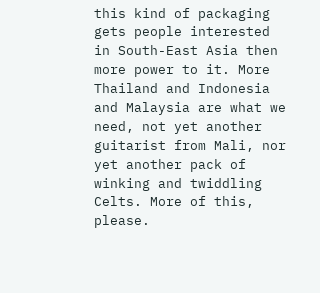this kind of packaging gets people interested in South-East Asia then more power to it. More Thailand and Indonesia and Malaysia are what we need, not yet another guitarist from Mali, nor yet another pack of winking and twiddling Celts. More of this, please.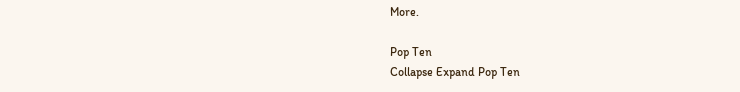More.

Pop Ten
Collapse Expand Pop Ten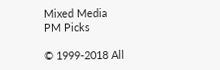Mixed Media
PM Picks

© 1999-2018 All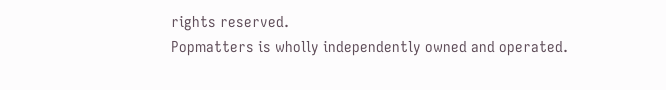rights reserved.
Popmatters is wholly independently owned and operated.